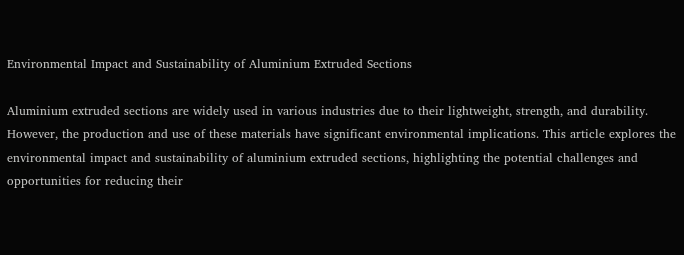Environmental Impact and Sustainability of Aluminium Extruded Sections

Aluminium extruded sections are widely used in various industries due to their lightweight, strength, and durability. However, the production and use of these materials have significant environmental implications. This article explores the environmental impact and sustainability of aluminium extruded sections, highlighting the potential challenges and opportunities for reducing their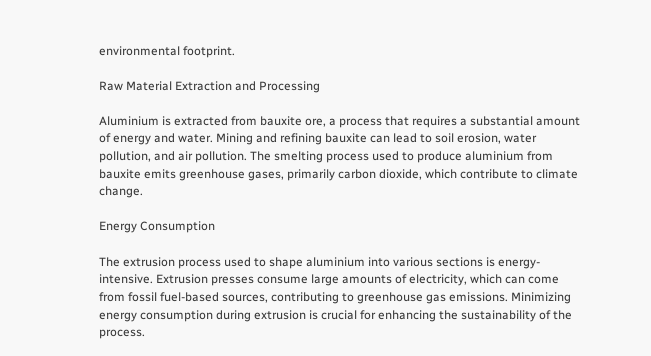environmental footprint.

Raw Material Extraction and Processing

Aluminium is extracted from bauxite ore, a process that requires a substantial amount of energy and water. Mining and refining bauxite can lead to soil erosion, water pollution, and air pollution. The smelting process used to produce aluminium from bauxite emits greenhouse gases, primarily carbon dioxide, which contribute to climate change.

Energy Consumption

The extrusion process used to shape aluminium into various sections is energy-intensive. Extrusion presses consume large amounts of electricity, which can come from fossil fuel-based sources, contributing to greenhouse gas emissions. Minimizing energy consumption during extrusion is crucial for enhancing the sustainability of the process.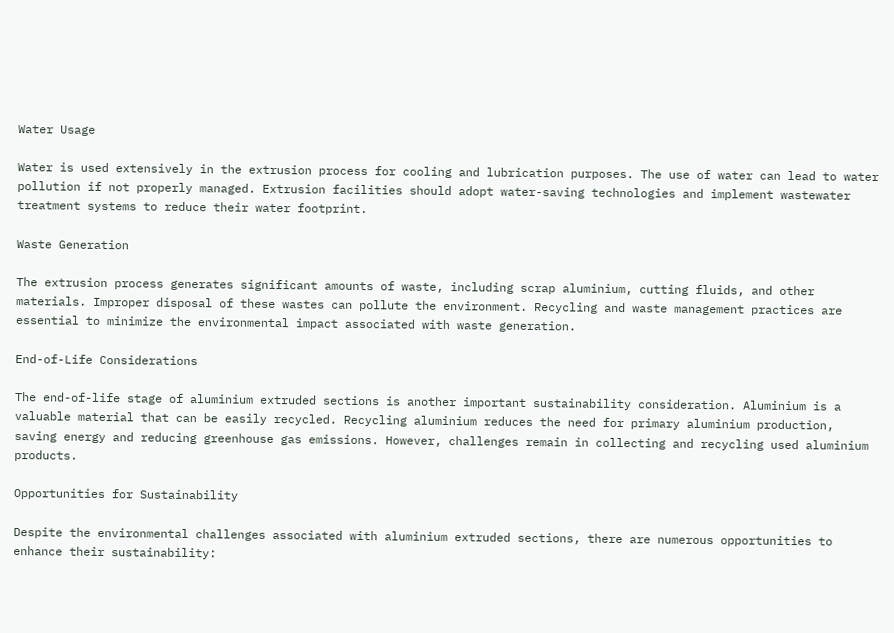Water Usage

Water is used extensively in the extrusion process for cooling and lubrication purposes. The use of water can lead to water pollution if not properly managed. Extrusion facilities should adopt water-saving technologies and implement wastewater treatment systems to reduce their water footprint.

Waste Generation

The extrusion process generates significant amounts of waste, including scrap aluminium, cutting fluids, and other materials. Improper disposal of these wastes can pollute the environment. Recycling and waste management practices are essential to minimize the environmental impact associated with waste generation.

End-of-Life Considerations

The end-of-life stage of aluminium extruded sections is another important sustainability consideration. Aluminium is a valuable material that can be easily recycled. Recycling aluminium reduces the need for primary aluminium production, saving energy and reducing greenhouse gas emissions. However, challenges remain in collecting and recycling used aluminium products.

Opportunities for Sustainability

Despite the environmental challenges associated with aluminium extruded sections, there are numerous opportunities to enhance their sustainability: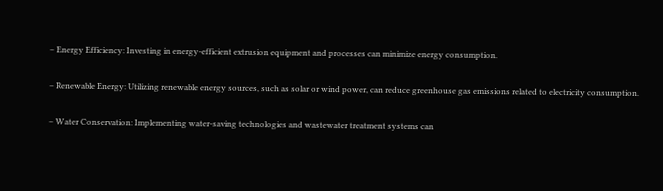– Energy Efficiency: Investing in energy-efficient extrusion equipment and processes can minimize energy consumption.

– Renewable Energy: Utilizing renewable energy sources, such as solar or wind power, can reduce greenhouse gas emissions related to electricity consumption.

– Water Conservation: Implementing water-saving technologies and wastewater treatment systems can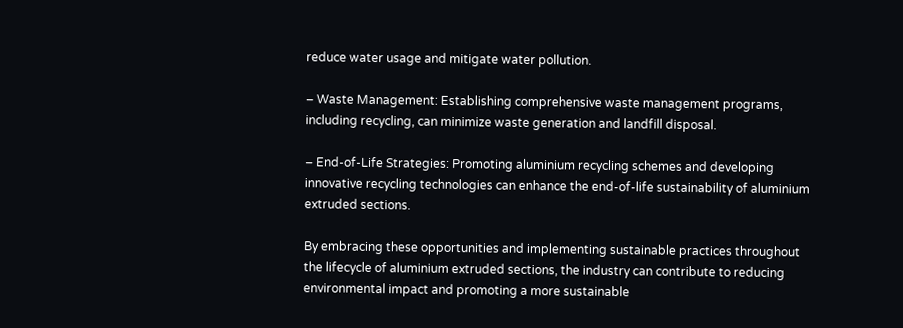reduce water usage and mitigate water pollution.

– Waste Management: Establishing comprehensive waste management programs, including recycling, can minimize waste generation and landfill disposal.

– End-of-Life Strategies: Promoting aluminium recycling schemes and developing innovative recycling technologies can enhance the end-of-life sustainability of aluminium extruded sections.

By embracing these opportunities and implementing sustainable practices throughout the lifecycle of aluminium extruded sections, the industry can contribute to reducing environmental impact and promoting a more sustainable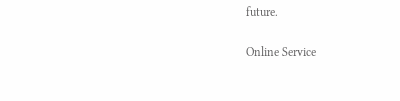future.

Online Service